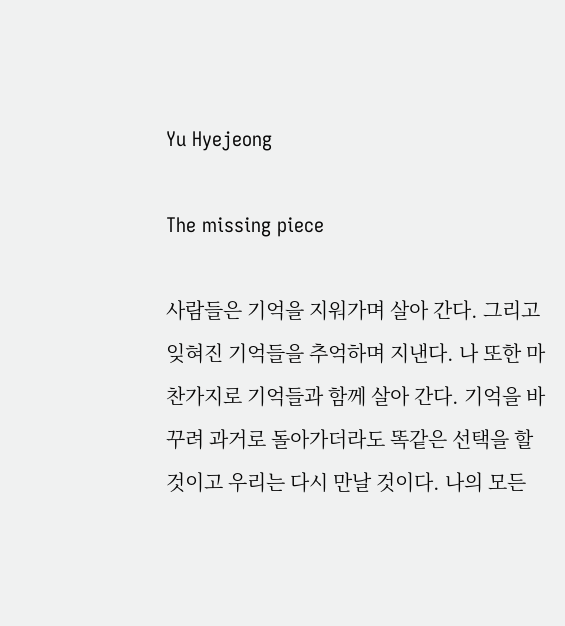Yu Hyejeong

The missing piece

사람들은 기억을 지워가며 살아 간다. 그리고 잊혀진 기억들을 추억하며 지낸다. 나 또한 마찬가지로 기억들과 함께 살아 간다. 기억을 바꾸려 과거로 돌아가더라도 똑같은 선택을 할 것이고 우리는 다시 만날 것이다. 나의 모든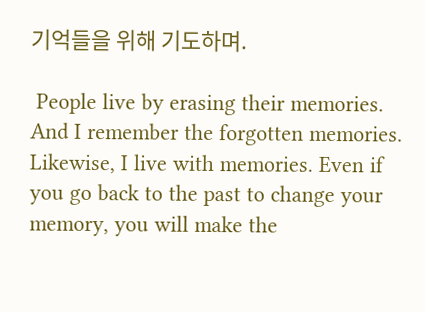기억들을 위해 기도하며.

 People live by erasing their memories. And I remember the forgotten memories. Likewise, I live with memories. Even if you go back to the past to change your memory, you will make the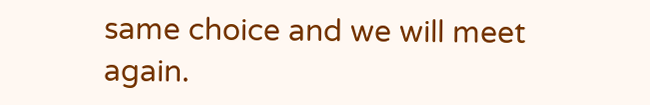same choice and we will meet again.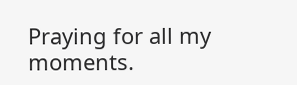Praying for all my moments.